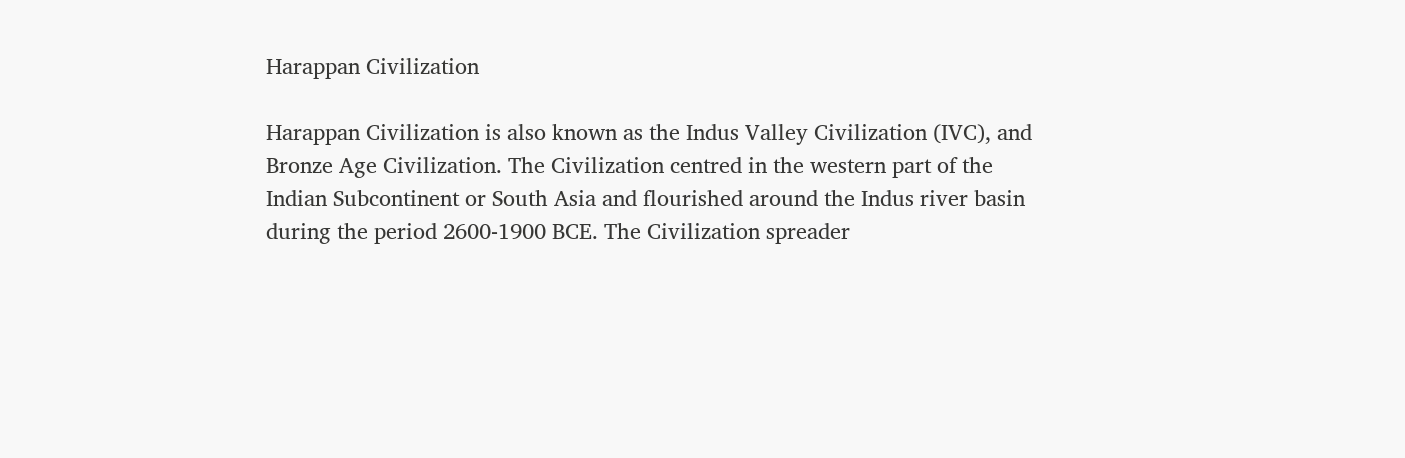Harappan Civilization

Harappan Civilization is also known as the Indus Valley Civilization (IVC), and Bronze Age Civilization. The Civilization centred in the western part of the Indian Subcontinent or South Asia and flourished around the Indus river basin during the period 2600-1900 BCE. The Civilization spreader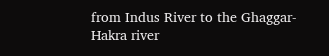from Indus River to the Ghaggar- Hakra river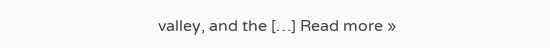valley, and the […] Read more »